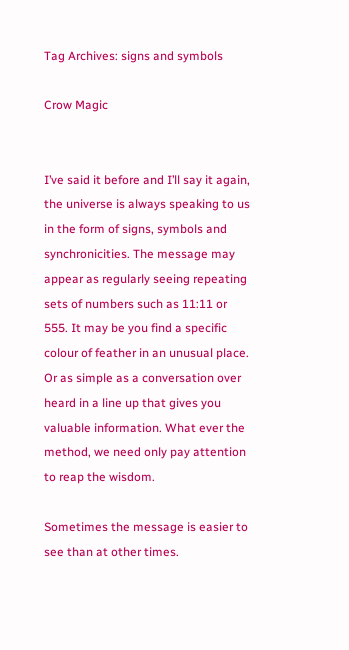Tag Archives: signs and symbols

Crow Magic


I’ve said it before and I’ll say it again, the universe is always speaking to us in the form of signs, symbols and synchronicities. The message may appear as regularly seeing repeating sets of numbers such as 11:11 or 555. It may be you find a specific colour of feather in an unusual place. Or as simple as a conversation over heard in a line up that gives you valuable information. What ever the method, we need only pay attention to reap the wisdom.

Sometimes the message is easier to see than at other times.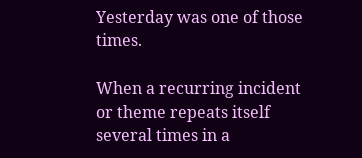Yesterday was one of those times.

When a recurring incident or theme repeats itself several times in a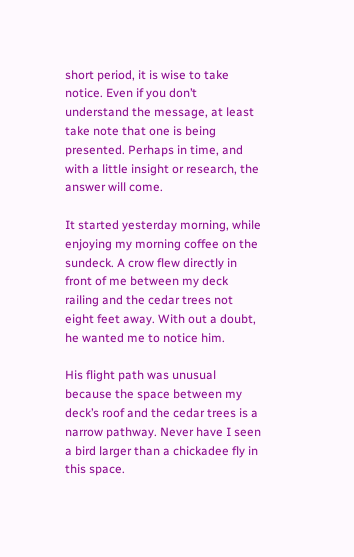short period, it is wise to take notice. Even if you don’t understand the message, at least take note that one is being presented. Perhaps in time, and with a little insight or research, the answer will come.

It started yesterday morning, while enjoying my morning coffee on the sundeck. A crow flew directly in front of me between my deck railing and the cedar trees not eight feet away. With out a doubt, he wanted me to notice him.

His flight path was unusual because the space between my deck’s roof and the cedar trees is a narrow pathway. Never have I seen a bird larger than a chickadee fly in this space.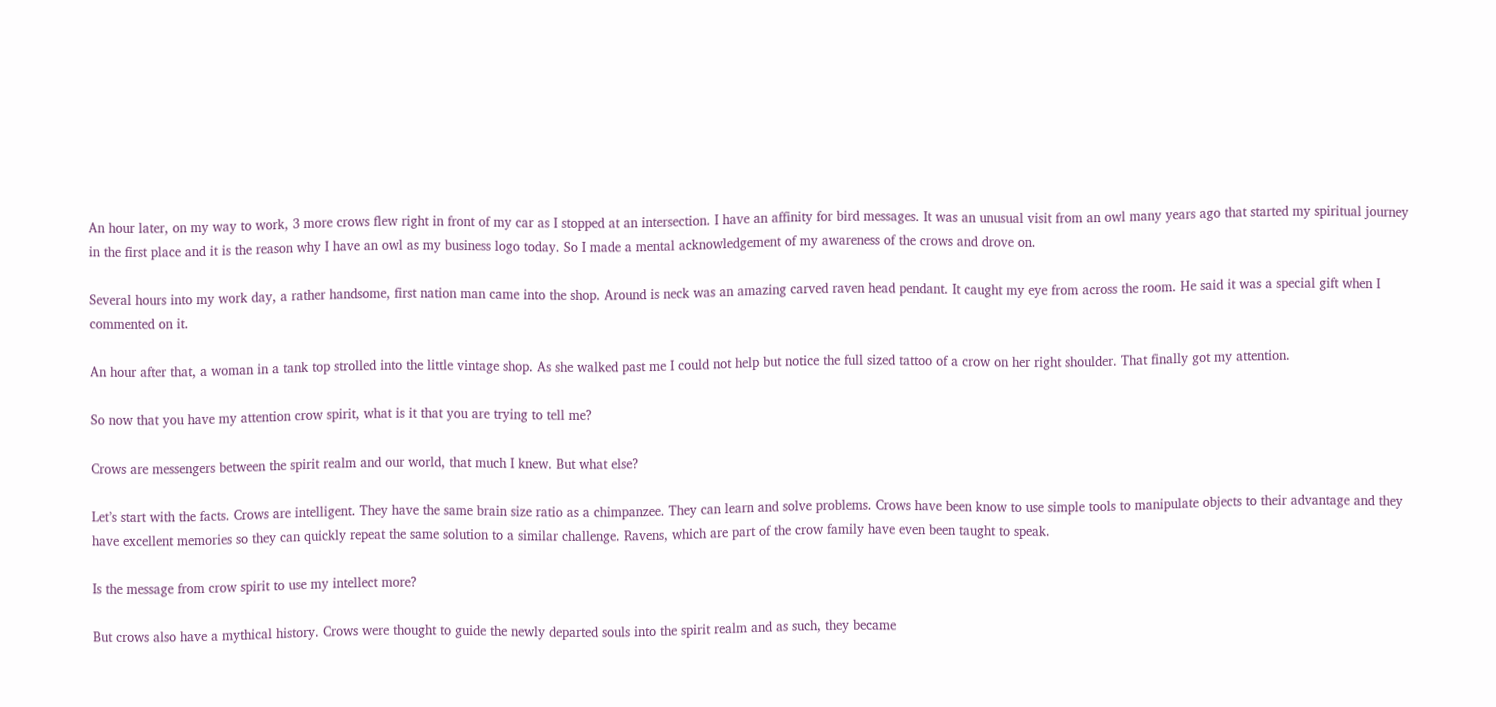An hour later, on my way to work, 3 more crows flew right in front of my car as I stopped at an intersection. I have an affinity for bird messages. It was an unusual visit from an owl many years ago that started my spiritual journey in the first place and it is the reason why I have an owl as my business logo today. So I made a mental acknowledgement of my awareness of the crows and drove on.

Several hours into my work day, a rather handsome, first nation man came into the shop. Around is neck was an amazing carved raven head pendant. It caught my eye from across the room. He said it was a special gift when I commented on it.

An hour after that, a woman in a tank top strolled into the little vintage shop. As she walked past me I could not help but notice the full sized tattoo of a crow on her right shoulder. That finally got my attention.

So now that you have my attention crow spirit, what is it that you are trying to tell me?

Crows are messengers between the spirit realm and our world, that much I knew. But what else?

Let’s start with the facts. Crows are intelligent. They have the same brain size ratio as a chimpanzee. They can learn and solve problems. Crows have been know to use simple tools to manipulate objects to their advantage and they have excellent memories so they can quickly repeat the same solution to a similar challenge. Ravens, which are part of the crow family have even been taught to speak.

Is the message from crow spirit to use my intellect more?

But crows also have a mythical history. Crows were thought to guide the newly departed souls into the spirit realm and as such, they became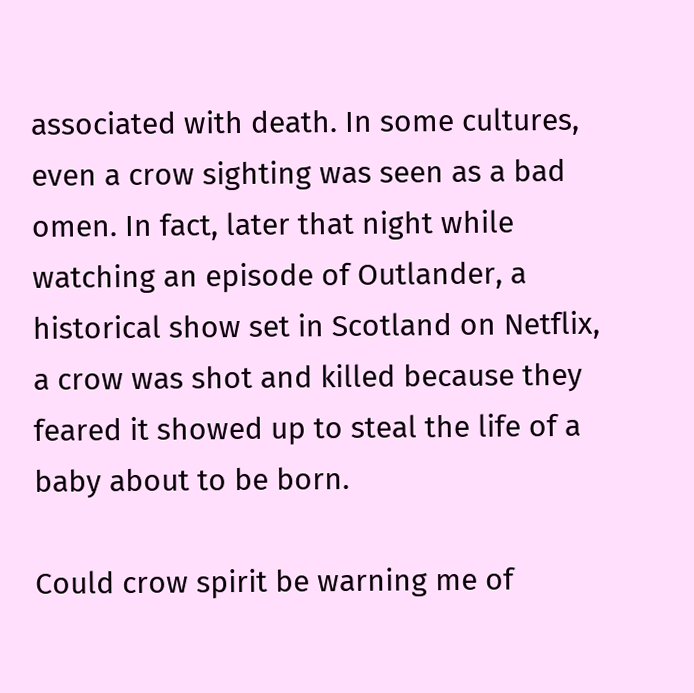associated with death. In some cultures, even a crow sighting was seen as a bad omen. In fact, later that night while watching an episode of Outlander, a historical show set in Scotland on Netflix, a crow was shot and killed because they feared it showed up to steal the life of a baby about to be born.

Could crow spirit be warning me of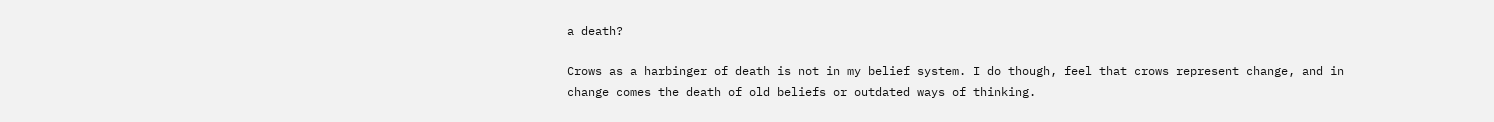a death?

Crows as a harbinger of death is not in my belief system. I do though, feel that crows represent change, and in change comes the death of old beliefs or outdated ways of thinking.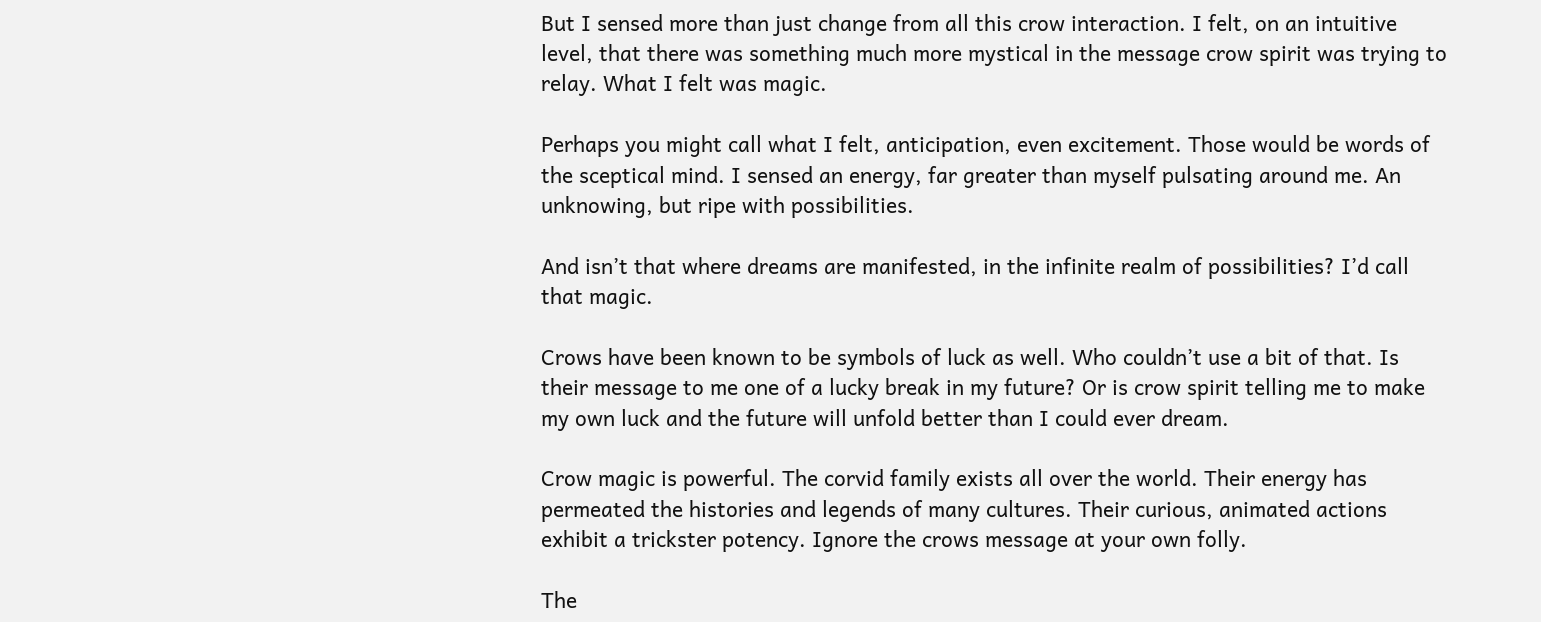But I sensed more than just change from all this crow interaction. I felt, on an intuitive level, that there was something much more mystical in the message crow spirit was trying to relay. What I felt was magic.

Perhaps you might call what I felt, anticipation, even excitement. Those would be words of the sceptical mind. I sensed an energy, far greater than myself pulsating around me. An unknowing, but ripe with possibilities.

And isn’t that where dreams are manifested, in the infinite realm of possibilities? I’d call that magic.

Crows have been known to be symbols of luck as well. Who couldn’t use a bit of that. Is their message to me one of a lucky break in my future? Or is crow spirit telling me to make my own luck and the future will unfold better than I could ever dream.

Crow magic is powerful. The corvid family exists all over the world. Their energy has permeated the histories and legends of many cultures. Their curious, animated actions exhibit a trickster potency. Ignore the crows message at your own folly.

The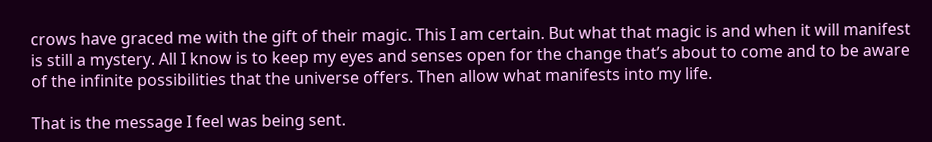crows have graced me with the gift of their magic. This I am certain. But what that magic is and when it will manifest is still a mystery. All I know is to keep my eyes and senses open for the change that’s about to come and to be aware of the infinite possibilities that the universe offers. Then allow what manifests into my life.

That is the message I feel was being sent.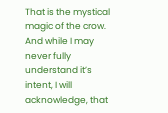That is the mystical magic of the crow. And while I may never fully understand it’s intent, I will acknowledge, that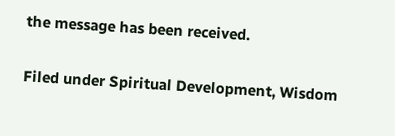the message has been received.


Filed under Spiritual Development, Wisdom